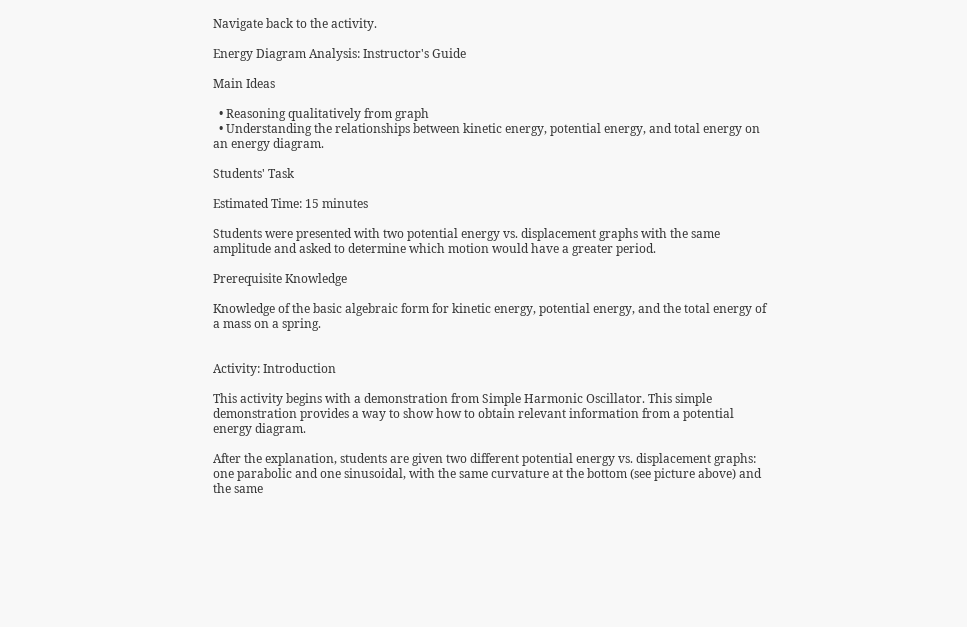Navigate back to the activity.

Energy Diagram Analysis: Instructor's Guide

Main Ideas

  • Reasoning qualitatively from graph
  • Understanding the relationships between kinetic energy, potential energy, and total energy on an energy diagram.

Students' Task

Estimated Time: 15 minutes

Students were presented with two potential energy vs. displacement graphs with the same amplitude and asked to determine which motion would have a greater period.

Prerequisite Knowledge

Knowledge of the basic algebraic form for kinetic energy, potential energy, and the total energy of a mass on a spring.


Activity: Introduction

This activity begins with a demonstration from Simple Harmonic Oscillator. This simple demonstration provides a way to show how to obtain relevant information from a potential energy diagram.

After the explanation, students are given two different potential energy vs. displacement graphs: one parabolic and one sinusoidal, with the same curvature at the bottom (see picture above) and the same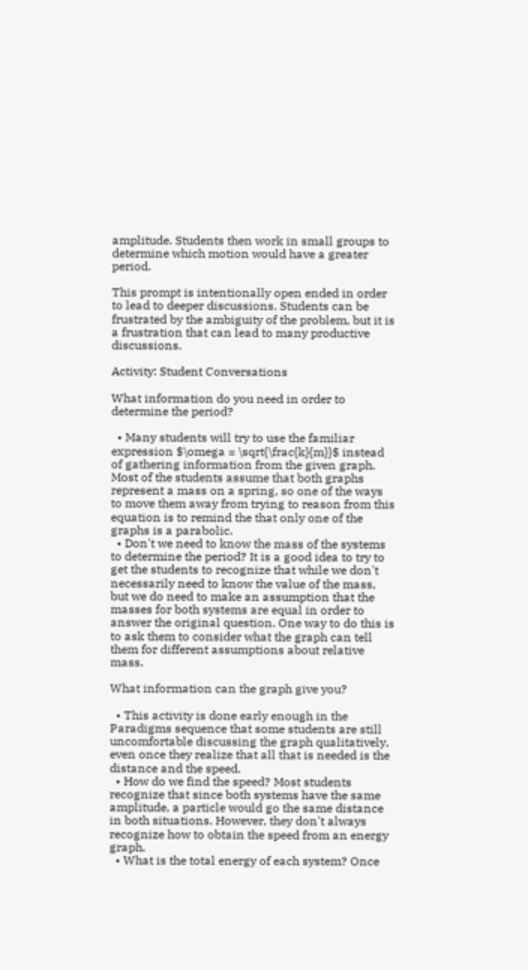amplitude. Students then work in small groups to determine which motion would have a greater period.

This prompt is intentionally open ended in order to lead to deeper discussions. Students can be frustrated by the ambiguity of the problem, but it is a frustration that can lead to many productive discussions.

Activity: Student Conversations

What information do you need in order to determine the period?

  • Many students will try to use the familiar expression $\omega = \sqrt{\frac{k}{m}}$ instead of gathering information from the given graph. Most of the students assume that both graphs represent a mass on a spring, so one of the ways to move them away from trying to reason from this equation is to remind the that only one of the graphs is a parabolic.
  • Don't we need to know the mass of the systems to determine the period? It is a good idea to try to get the students to recognize that while we don't necessarily need to know the value of the mass, but we do need to make an assumption that the masses for both systems are equal in order to answer the original question. One way to do this is to ask them to consider what the graph can tell them for different assumptions about relative mass.

What information can the graph give you?

  • This activity is done early enough in the Paradigms sequence that some students are still uncomfortable discussing the graph qualitatively, even once they realize that all that is needed is the distance and the speed.
  • How do we find the speed? Most students recognize that since both systems have the same amplitude, a particle would go the same distance in both situations. However, they don't always recognize how to obtain the speed from an energy graph.
  • What is the total energy of each system? Once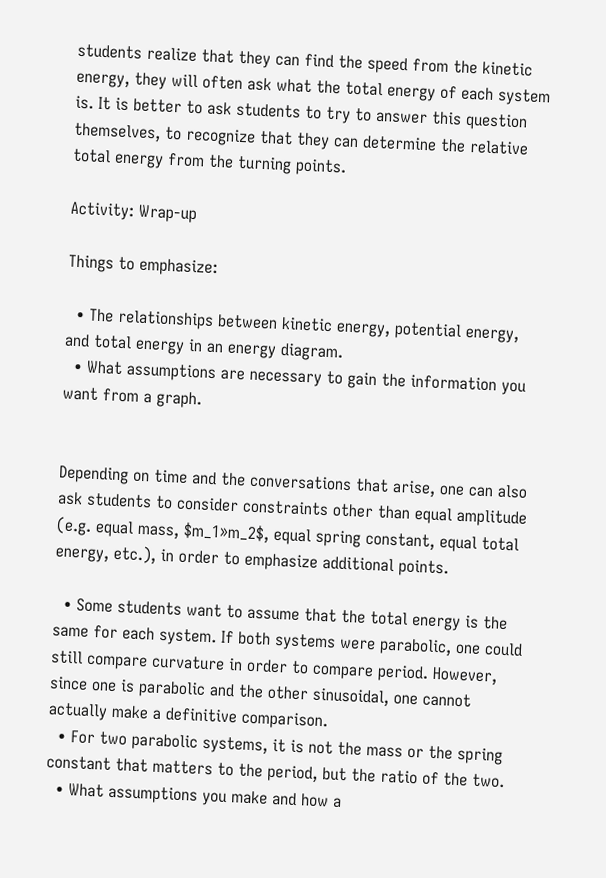students realize that they can find the speed from the kinetic energy, they will often ask what the total energy of each system is. It is better to ask students to try to answer this question themselves, to recognize that they can determine the relative total energy from the turning points.

Activity: Wrap-up

Things to emphasize:

  • The relationships between kinetic energy, potential energy, and total energy in an energy diagram.
  • What assumptions are necessary to gain the information you want from a graph.


Depending on time and the conversations that arise, one can also ask students to consider constraints other than equal amplitude (e.g. equal mass, $m_1»m_2$, equal spring constant, equal total energy, etc.), in order to emphasize additional points.

  • Some students want to assume that the total energy is the same for each system. If both systems were parabolic, one could still compare curvature in order to compare period. However, since one is parabolic and the other sinusoidal, one cannot actually make a definitive comparison.
  • For two parabolic systems, it is not the mass or the spring constant that matters to the period, but the ratio of the two.
  • What assumptions you make and how a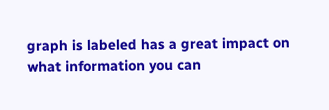graph is labeled has a great impact on what information you can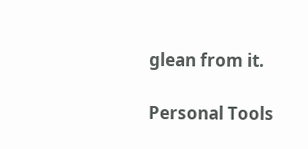glean from it.

Personal Tools